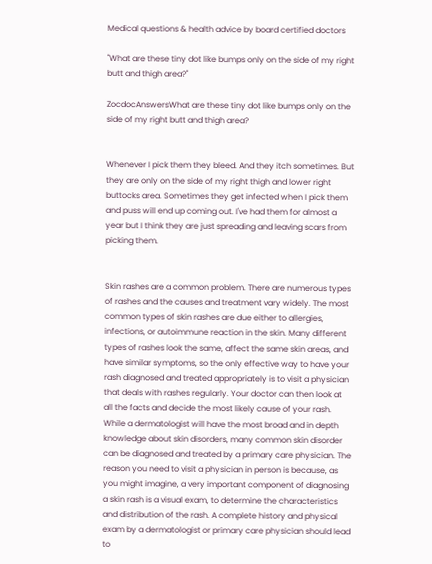Medical questions & health advice by board certified doctors

"What are these tiny dot like bumps only on the side of my right butt and thigh area?"

ZocdocAnswersWhat are these tiny dot like bumps only on the side of my right butt and thigh area?


Whenever I pick them they bleed. And they itch sometimes. But they are only on the side of my right thigh and lower right buttocks area. Sometimes they get infected when I pick them and puss will end up coming out. I've had them for almost a year but I think they are just spreading and leaving scars from picking them.


Skin rashes are a common problem. There are numerous types of rashes and the causes and treatment vary widely. The most common types of skin rashes are due either to allergies, infections, or autoimmune reaction in the skin. Many different types of rashes look the same, affect the same skin areas, and have similar symptoms, so the only effective way to have your rash diagnosed and treated appropriately is to visit a physician that deals with rashes regularly. Your doctor can then look at all the facts and decide the most likely cause of your rash. While a dermatologist will have the most broad and in depth knowledge about skin disorders, many common skin disorder can be diagnosed and treated by a primary care physician. The reason you need to visit a physician in person is because, as you might imagine, a very important component of diagnosing a skin rash is a visual exam, to determine the characteristics and distribution of the rash. A complete history and physical exam by a dermatologist or primary care physician should lead to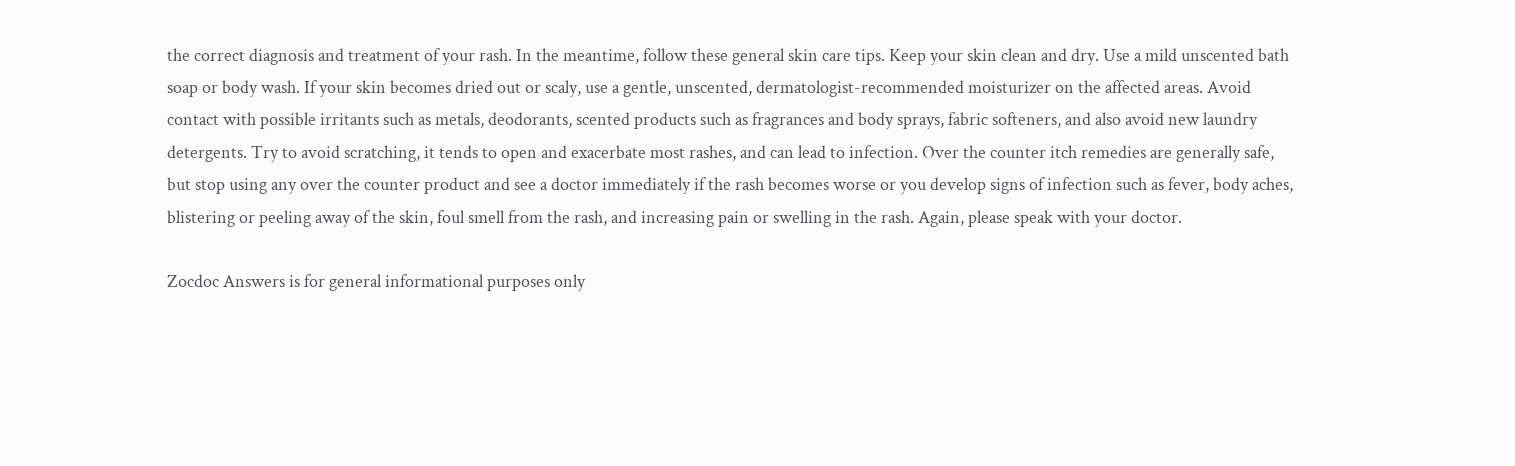the correct diagnosis and treatment of your rash. In the meantime, follow these general skin care tips. Keep your skin clean and dry. Use a mild unscented bath soap or body wash. If your skin becomes dried out or scaly, use a gentle, unscented, dermatologist-recommended moisturizer on the affected areas. Avoid contact with possible irritants such as metals, deodorants, scented products such as fragrances and body sprays, fabric softeners, and also avoid new laundry detergents. Try to avoid scratching, it tends to open and exacerbate most rashes, and can lead to infection. Over the counter itch remedies are generally safe, but stop using any over the counter product and see a doctor immediately if the rash becomes worse or you develop signs of infection such as fever, body aches, blistering or peeling away of the skin, foul smell from the rash, and increasing pain or swelling in the rash. Again, please speak with your doctor.

Zocdoc Answers is for general informational purposes only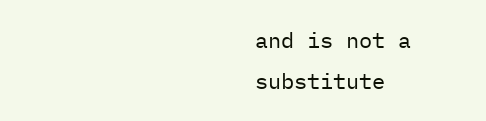and is not a substitute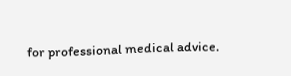for professional medical advice.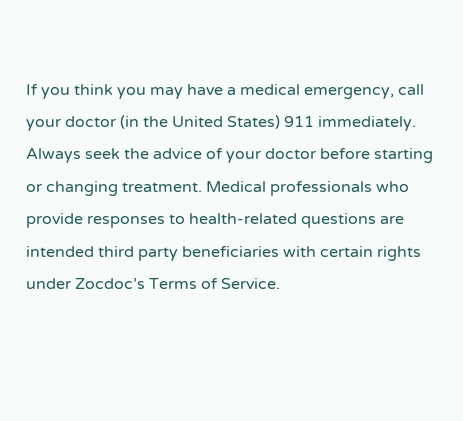If you think you may have a medical emergency, call your doctor (in the United States) 911 immediately. Always seek the advice of your doctor before starting or changing treatment. Medical professionals who provide responses to health-related questions are intended third party beneficiaries with certain rights under Zocdoc’s Terms of Service.